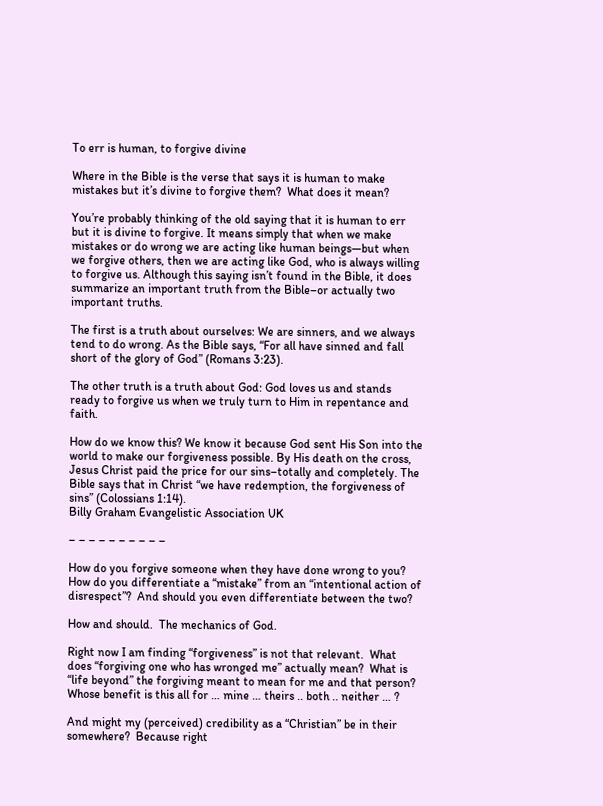To err is human, to forgive divine

Where in the Bible is the verse that says it is human to make mistakes but it’s divine to forgive them?  What does it mean?

You’re probably thinking of the old saying that it is human to err but it is divine to forgive. It means simply that when we make mistakes or do wrong we are acting like human beings—but when we forgive others, then we are acting like God, who is always willing to forgive us. Although this saying isn’t found in the Bible, it does summarize an important truth from the Bible–or actually two important truths.

The first is a truth about ourselves: We are sinners, and we always tend to do wrong. As the Bible says, “For all have sinned and fall short of the glory of God” (Romans 3:23).

The other truth is a truth about God: God loves us and stands ready to forgive us when we truly turn to Him in repentance and faith.

How do we know this? We know it because God sent His Son into the world to make our forgiveness possible. By His death on the cross, Jesus Christ paid the price for our sins–totally and completely. The Bible says that in Christ “we have redemption, the forgiveness of sins” (Colossians 1:14).
Billy Graham Evangelistic Association UK

– – – – – – – – – –

How do you forgive someone when they have done wrong to you?  How do you differentiate a “mistake” from an “intentional action of disrespect”?  And should you even differentiate between the two?

How and should.  The mechanics of God.

Right now I am finding “forgiveness” is not that relevant.  What does “forgiving one who has wronged me” actually mean?  What is “life beyond” the forgiving meant to mean for me and that person?  Whose benefit is this all for … mine … theirs .. both .. neither … ?

And might my (perceived) credibility as a “Christian” be in their somewhere?  Because right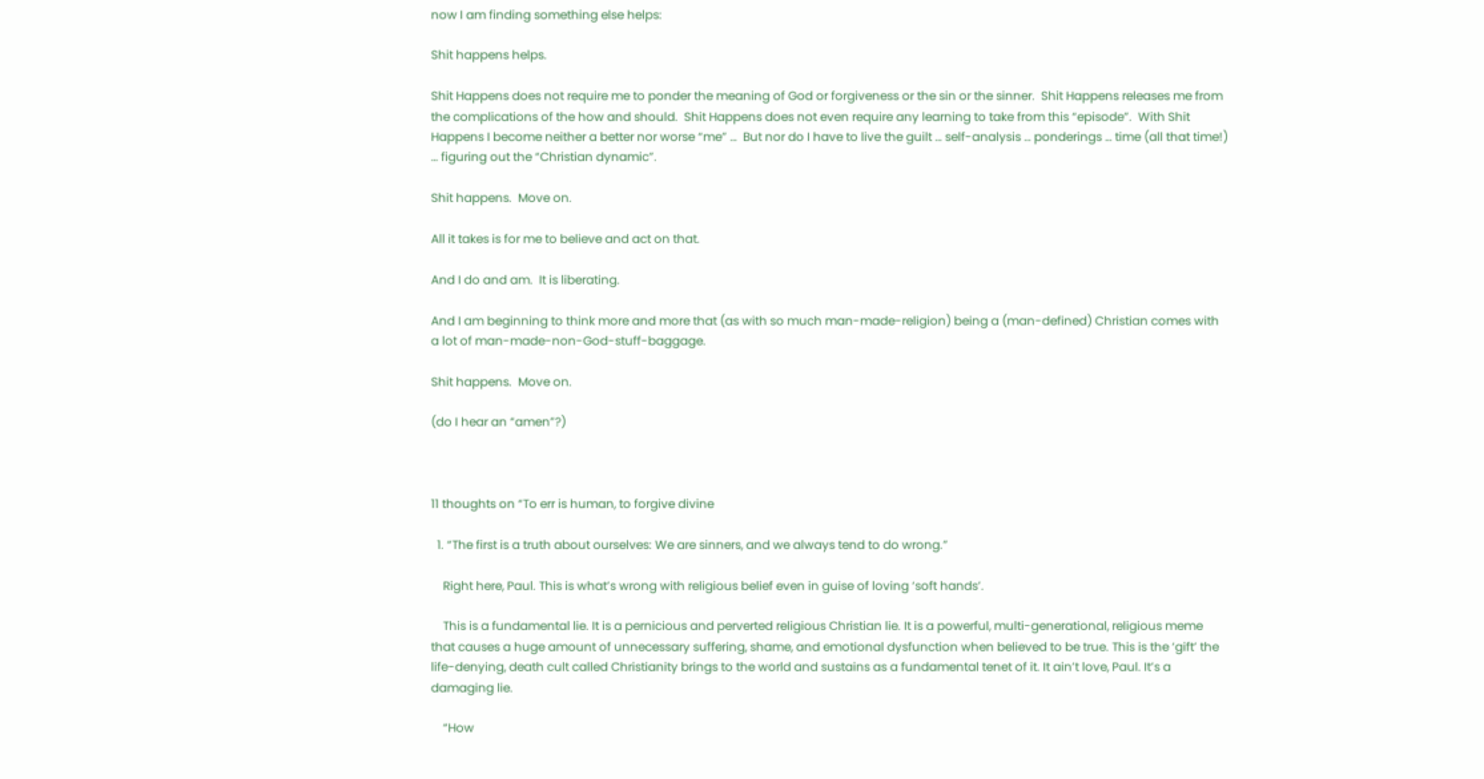now I am finding something else helps:

Shit happens helps.

Shit Happens does not require me to ponder the meaning of God or forgiveness or the sin or the sinner.  Shit Happens releases me from the complications of the how and should.  Shit Happens does not even require any learning to take from this “episode”.  With Shit Happens I become neither a better nor worse “me” …  But nor do I have to live the guilt … self-analysis … ponderings … time (all that time!) … figuring out the “Christian dynamic”.

Shit happens.  Move on.

All it takes is for me to believe and act on that.

And I do and am.  It is liberating.

And I am beginning to think more and more that (as with so much man-made-religion) being a (man-defined) Christian comes with a lot of man-made-non-God-stuff-baggage.

Shit happens.  Move on.

(do I hear an “amen”?)



11 thoughts on “To err is human, to forgive divine

  1. “The first is a truth about ourselves: We are sinners, and we always tend to do wrong.”

    Right here, Paul. This is what’s wrong with religious belief even in guise of loving ‘soft hands’.

    This is a fundamental lie. It is a pernicious and perverted religious Christian lie. It is a powerful, multi-generational, religious meme that causes a huge amount of unnecessary suffering, shame, and emotional dysfunction when believed to be true. This is the ‘gift’ the life-denying, death cult called Christianity brings to the world and sustains as a fundamental tenet of it. It ain’t love, Paul. It’s a damaging lie.

    “How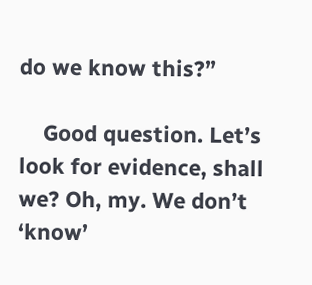do we know this?”

    Good question. Let’s look for evidence, shall we? Oh, my. We don’t ‘know’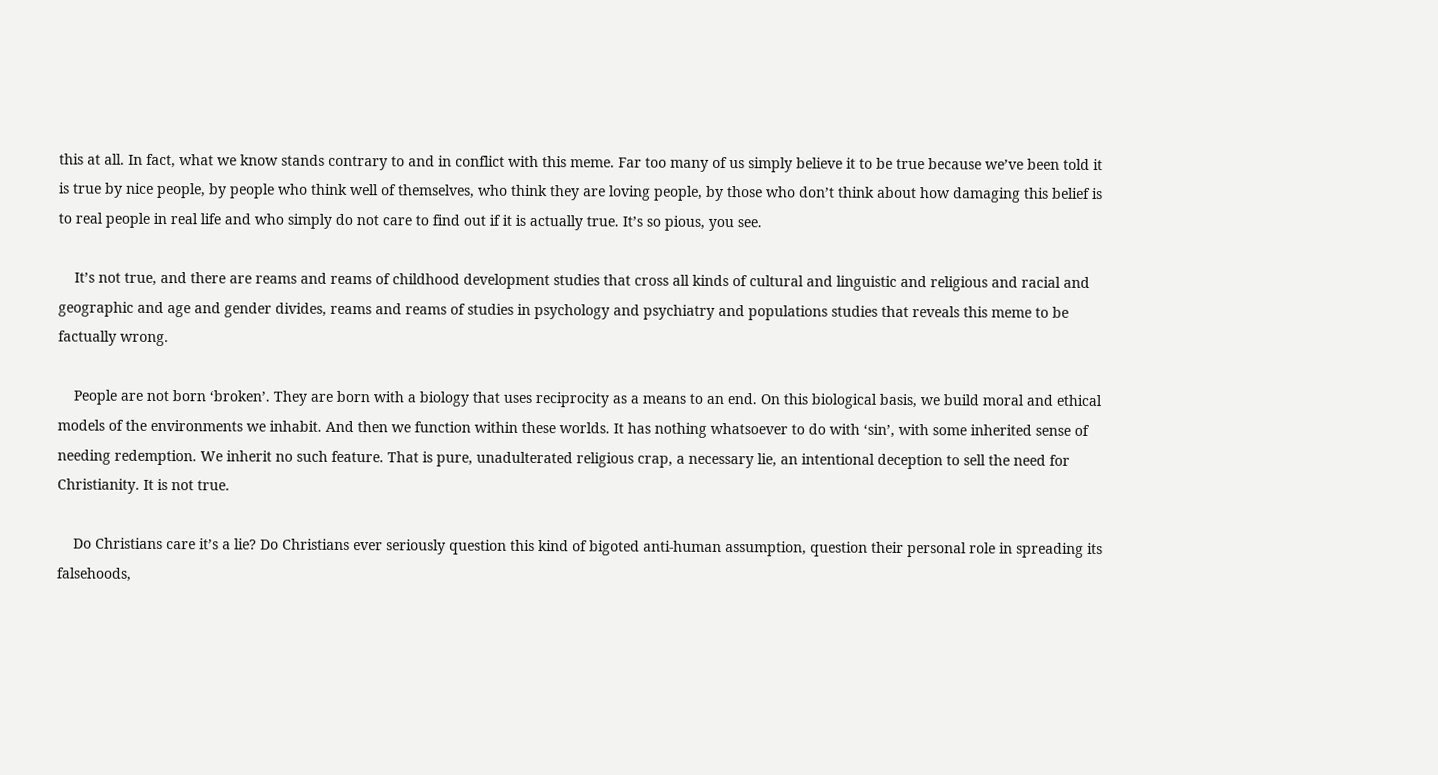this at all. In fact, what we know stands contrary to and in conflict with this meme. Far too many of us simply believe it to be true because we’ve been told it is true by nice people, by people who think well of themselves, who think they are loving people, by those who don’t think about how damaging this belief is to real people in real life and who simply do not care to find out if it is actually true. It’s so pious, you see.

    It’s not true, and there are reams and reams of childhood development studies that cross all kinds of cultural and linguistic and religious and racial and geographic and age and gender divides, reams and reams of studies in psychology and psychiatry and populations studies that reveals this meme to be factually wrong.

    People are not born ‘broken’. They are born with a biology that uses reciprocity as a means to an end. On this biological basis, we build moral and ethical models of the environments we inhabit. And then we function within these worlds. It has nothing whatsoever to do with ‘sin’, with some inherited sense of needing redemption. We inherit no such feature. That is pure, unadulterated religious crap, a necessary lie, an intentional deception to sell the need for Christianity. It is not true.

    Do Christians care it’s a lie? Do Christians ever seriously question this kind of bigoted anti-human assumption, question their personal role in spreading its falsehoods,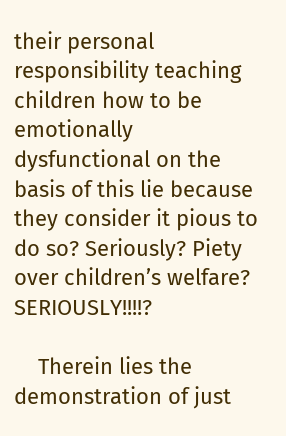their personal responsibility teaching children how to be emotionally dysfunctional on the basis of this lie because they consider it pious to do so? Seriously? Piety over children’s welfare? SERIOUSLY!!!!?

    Therein lies the demonstration of just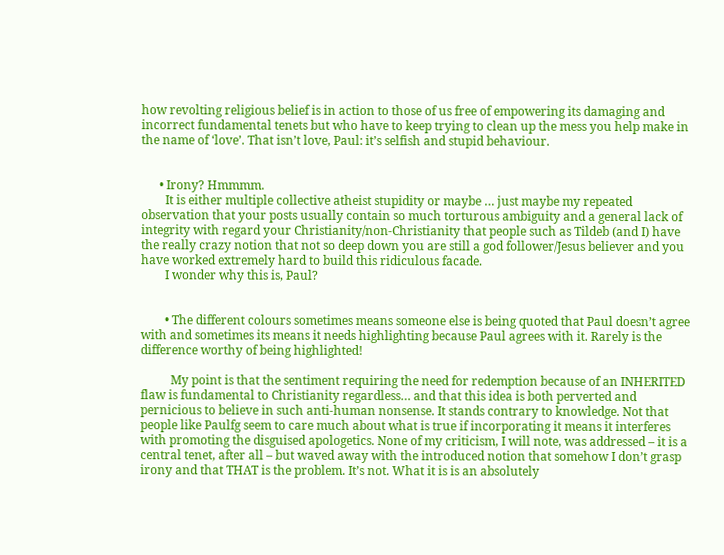how revolting religious belief is in action to those of us free of empowering its damaging and incorrect fundamental tenets but who have to keep trying to clean up the mess you help make in the name of ‘love’. That isn’t love, Paul: it’s selfish and stupid behaviour.


      • Irony? Hmmmm.
        It is either multiple collective atheist stupidity or maybe … just maybe my repeated observation that your posts usually contain so much torturous ambiguity and a general lack of integrity with regard your Christianity/non-Christianity that people such as Tildeb (and I) have the really crazy notion that not so deep down you are still a god follower/Jesus believer and you have worked extremely hard to build this ridiculous facade.
        I wonder why this is, Paul?


        • The different colours sometimes means someone else is being quoted that Paul doesn’t agree with and sometimes its means it needs highlighting because Paul agrees with it. Rarely is the difference worthy of being highlighted!

          My point is that the sentiment requiring the need for redemption because of an INHERITED flaw is fundamental to Christianity regardless… and that this idea is both perverted and pernicious to believe in such anti-human nonsense. It stands contrary to knowledge. Not that people like Paulfg seem to care much about what is true if incorporating it means it interferes with promoting the disguised apologetics. None of my criticism, I will note, was addressed – it is a central tenet, after all – but waved away with the introduced notion that somehow I don’t grasp irony and that THAT is the problem. It’s not. What it is is an absolutely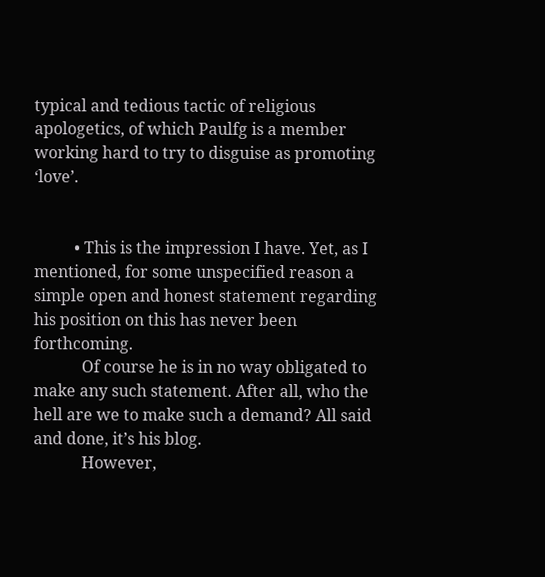typical and tedious tactic of religious apologetics, of which Paulfg is a member working hard to try to disguise as promoting ‘love’.


          • This is the impression I have. Yet, as I mentioned, for some unspecified reason a simple open and honest statement regarding his position on this has never been forthcoming.
            Of course he is in no way obligated to make any such statement. After all, who the hell are we to make such a demand? All said and done, it’s his blog.
            However,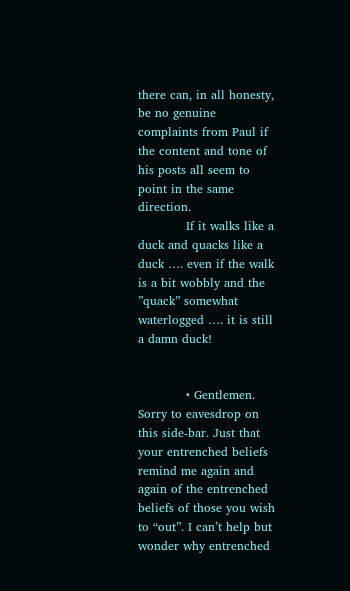there can, in all honesty, be no genuine complaints from Paul if the content and tone of his posts all seem to point in the same direction.
            If it walks like a duck and quacks like a duck …. even if the walk is a bit wobbly and the ”quack” somewhat waterlogged …. it is still a damn duck!


            • Gentlemen. Sorry to eavesdrop on this side-bar. Just that your entrenched beliefs remind me again and again of the entrenched beliefs of those you wish to “out”. I can’t help but wonder why entrenched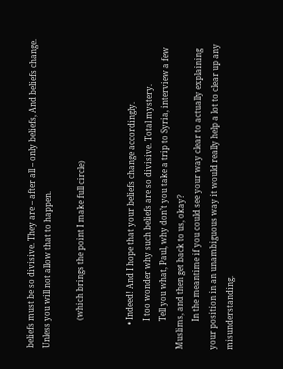beliefs must be so divisive. They are – after all – only beliefs, And beliefs change. Unless you will not allow that to happen.

              (which brings the point I make full circle)


            • Indeed! And I hope that your beliefs change accordingly.
              I too wonder why such beliefs are so divisive. Total mystery.
              Tell you what, Paul, why don’t you take a trip to Syria, interview a few Muslims, and then get back to us, okay?
              In the meantime if you could see your way clear to actually explaining your position in an unambiguous way it would really help a lot to clear up any misunderstanding.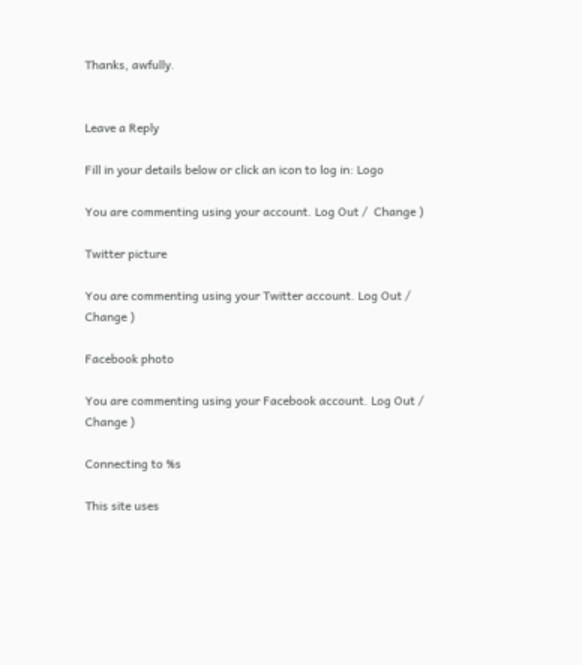Thanks, awfully.


Leave a Reply

Fill in your details below or click an icon to log in: Logo

You are commenting using your account. Log Out /  Change )

Twitter picture

You are commenting using your Twitter account. Log Out /  Change )

Facebook photo

You are commenting using your Facebook account. Log Out /  Change )

Connecting to %s

This site uses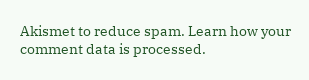Akismet to reduce spam. Learn how your comment data is processed.